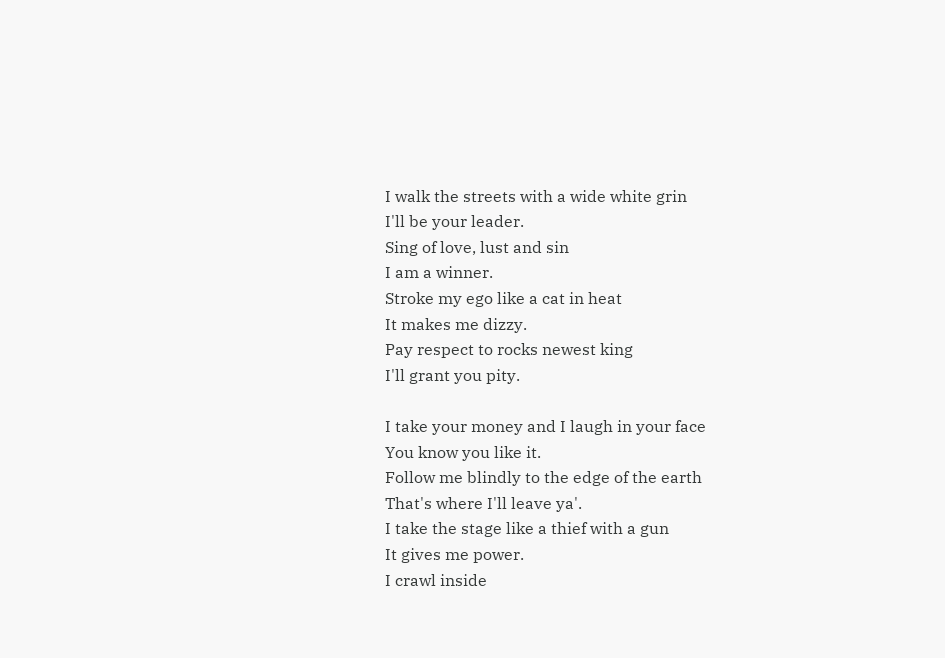I walk the streets with a wide white grin
I'll be your leader.
Sing of love, lust and sin
I am a winner.
Stroke my ego like a cat in heat
It makes me dizzy.
Pay respect to rocks newest king
I'll grant you pity.

I take your money and I laugh in your face
You know you like it.
Follow me blindly to the edge of the earth
That's where I'll leave ya'.
I take the stage like a thief with a gun
It gives me power.
I crawl inside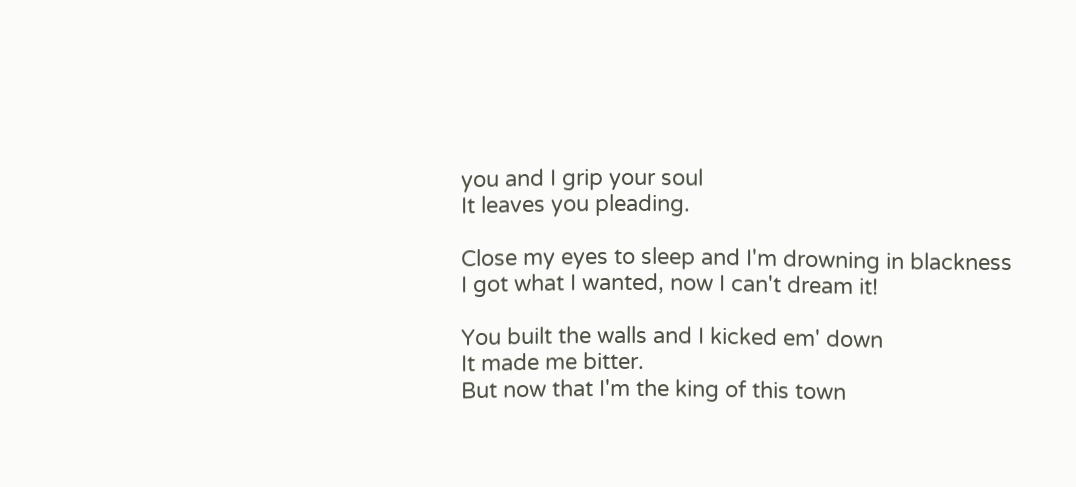you and I grip your soul
It leaves you pleading.

Close my eyes to sleep and I'm drowning in blackness
I got what I wanted, now I can't dream it!

You built the walls and I kicked em' down
It made me bitter.
But now that I'm the king of this town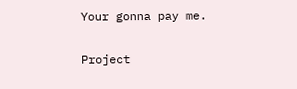Your gonna pay me.

Project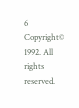6
Copyright© 1992. All rights reserved.